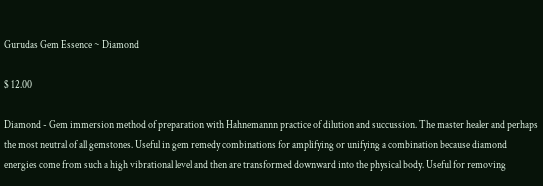Gurudas Gem Essence ~ Diamond

$ 12.00

Diamond - Gem immersion method of preparation with Hahnemannn practice of dilution and succussion. The master healer and perhaps the most neutral of all gemstones. Useful in gem remedy combinations for amplifying or unifying a combination because diamond energies come from such a high vibrational level and then are transformed downward into the physical body. Useful for removing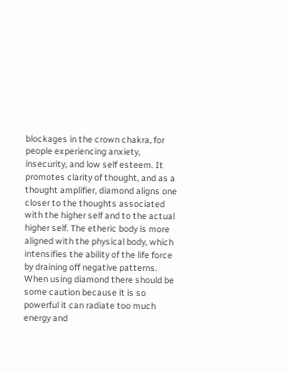blockages in the crown chakra, for people experiencing anxiety, insecurity, and low self esteem. It promotes clarity of thought, and as a thought amplifier, diamond aligns one closer to the thoughts associated with the higher self and to the actual higher self. The etheric body is more aligned with the physical body, which intensifies the ability of the life force by draining off negative patterns. When using diamond there should be some caution because it is so powerful it can radiate too much energy and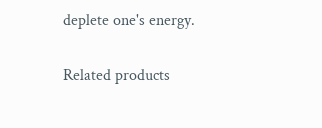deplete one's energy.

Related products